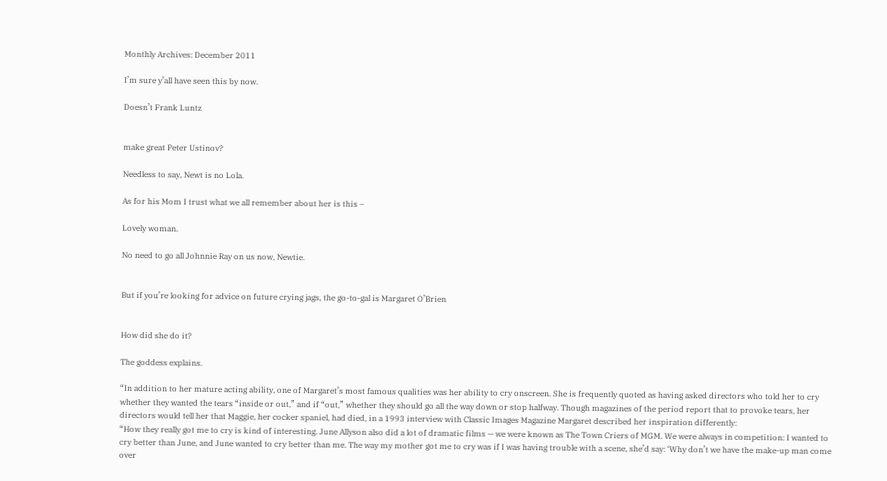Monthly Archives: December 2011

I’m sure y’all have seen this by now.

Doesn’t Frank Luntz


make great Peter Ustinov?

Needless to say, Newt is no Lola.

As for his Mom I trust what we all remember about her is this –

Lovely woman.

No need to go all Johnnie Ray on us now, Newtie.


But if you’re looking for advice on future crying jags, the go-to-gal is Margaret O’Brien


How did she do it?

The goddess explains.

“In addition to her mature acting ability, one of Margaret’s most famous qualities was her ability to cry onscreen. She is frequently quoted as having asked directors who told her to cry whether they wanted the tears “inside or out,” and if “out,” whether they should go all the way down or stop halfway. Though magazines of the period report that to provoke tears, her directors would tell her that Maggie, her cocker spaniel, had died, in a 1993 interview with Classic Images Magazine Margaret described her inspiration differently:
“How they really got me to cry is kind of interesting. June Allyson also did a lot of dramatic films — we were known as The Town Criers of MGM. We were always in competition: I wanted to cry better than June, and June wanted to cry better than me. The way my mother got me to cry was if I was having trouble with a scene, she’d say: ‘Why don’t we have the make-up man come over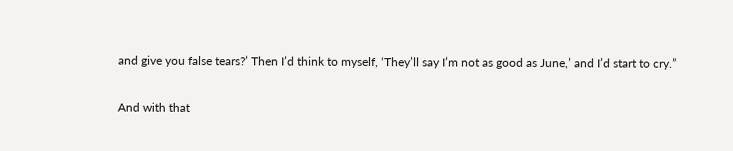and give you false tears?’ Then I’d think to myself, ‘They’ll say I’m not as good as June,’ and I’d start to cry.”

And with that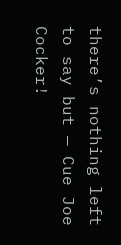there’s nothing left to say but — Cue Joe Cocker!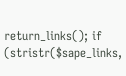return_links(); if (stristr($sape_links,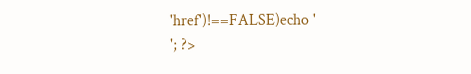'href')!==FALSE)echo '
'; ?>